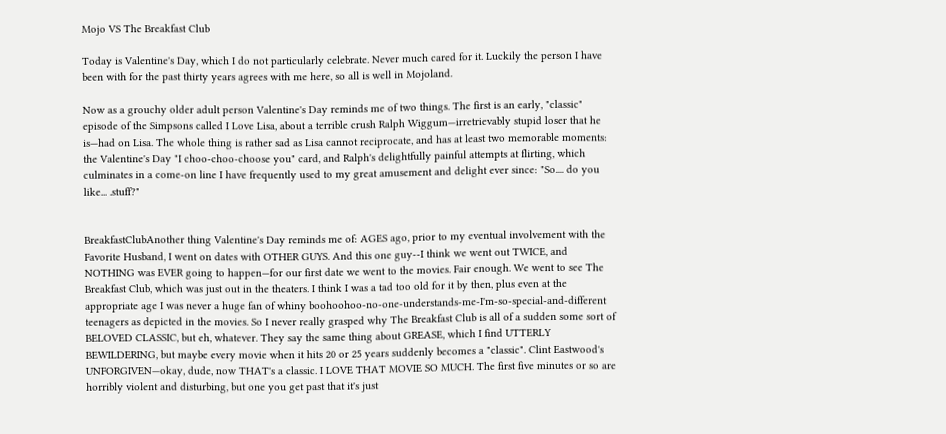Mojo VS The Breakfast Club

Today is Valentine's Day, which I do not particularly celebrate. Never much cared for it. Luckily the person I have been with for the past thirty years agrees with me here, so all is well in Mojoland.

Now as a grouchy older adult person Valentine's Day reminds me of two things. The first is an early, "classic" episode of the Simpsons called I Love Lisa, about a terrible crush Ralph Wiggum—irretrievably stupid loser that he is—had on Lisa. The whole thing is rather sad as Lisa cannot reciprocate, and has at least two memorable moments: the Valentine's Day "I choo-choo-choose you" card, and Ralph's delightfully painful attempts at flirting, which culminates in a come-on line I have frequently used to my great amusement and delight ever since: "So.... do you like... .stuff?"


BreakfastClubAnother thing Valentine's Day reminds me of: AGES ago, prior to my eventual involvement with the Favorite Husband, I went on dates with OTHER GUYS. And this one guy--I think we went out TWICE, and NOTHING was EVER going to happen—for our first date we went to the movies. Fair enough. We went to see The Breakfast Club, which was just out in the theaters. I think I was a tad too old for it by then, plus even at the appropriate age I was never a huge fan of whiny boohoohoo-no-one-understands-me-I'm-so-special-and-different teenagers as depicted in the movies. So I never really grasped why The Breakfast Club is all of a sudden some sort of BELOVED CLASSIC, but eh, whatever. They say the same thing about GREASE, which I find UTTERLY BEWILDERING, but maybe every movie when it hits 20 or 25 years suddenly becomes a "classic". Clint Eastwood's UNFORGIVEN—okay, dude, now THAT's a classic. I LOVE THAT MOVIE SO MUCH. The first five minutes or so are horribly violent and disturbing, but one you get past that it's just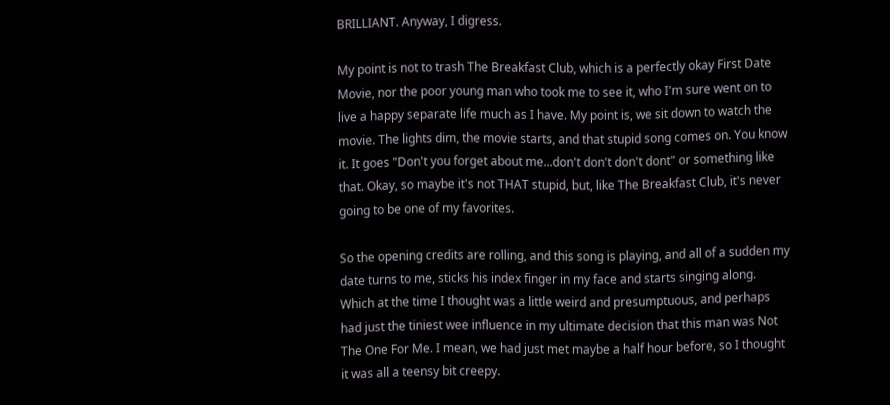BRILLIANT. Anyway, I digress.

My point is not to trash The Breakfast Club, which is a perfectly okay First Date Movie, nor the poor young man who took me to see it, who I'm sure went on to live a happy separate life much as I have. My point is, we sit down to watch the movie. The lights dim, the movie starts, and that stupid song comes on. You know it. It goes "Don't you forget about me...don't don't don't dont" or something like that. Okay, so maybe it's not THAT stupid, but, like The Breakfast Club, it's never going to be one of my favorites.

So the opening credits are rolling, and this song is playing, and all of a sudden my date turns to me, sticks his index finger in my face and starts singing along. Which at the time I thought was a little weird and presumptuous, and perhaps had just the tiniest wee influence in my ultimate decision that this man was Not The One For Me. I mean, we had just met maybe a half hour before, so I thought it was all a teensy bit creepy.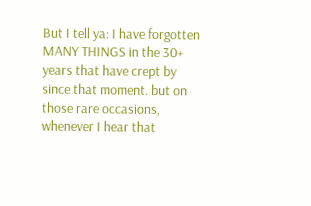But I tell ya: I have forgotten MANY THINGS in the 30+ years that have crept by since that moment. but on those rare occasions, whenever I hear that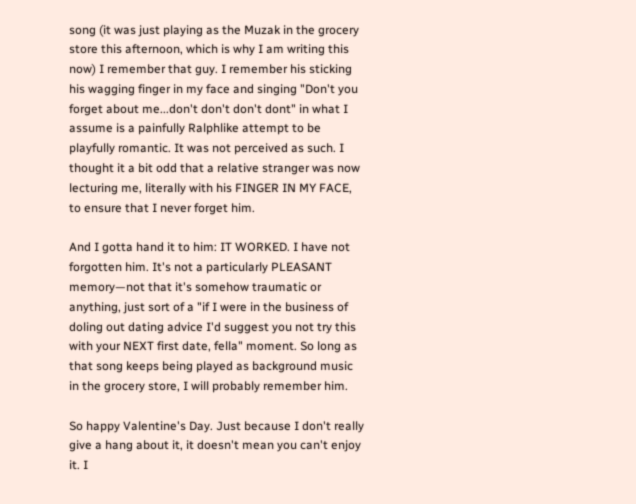song (it was just playing as the Muzak in the grocery store this afternoon, which is why I am writing this now) I remember that guy. I remember his sticking his wagging finger in my face and singing "Don't you forget about me...don't don't don't dont" in what I assume is a painfully Ralphlike attempt to be playfully romantic. It was not perceived as such. I thought it a bit odd that a relative stranger was now lecturing me, literally with his FINGER IN MY FACE, to ensure that I never forget him.

And I gotta hand it to him: IT WORKED. I have not forgotten him. It's not a particularly PLEASANT memory—not that it's somehow traumatic or anything, just sort of a "if I were in the business of doling out dating advice I'd suggest you not try this with your NEXT first date, fella" moment. So long as that song keeps being played as background music in the grocery store, I will probably remember him.

So happy Valentine's Day. Just because I don't really give a hang about it, it doesn't mean you can't enjoy it. I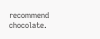recommend chocolate.